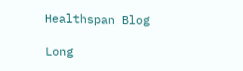Healthspan Blog

Long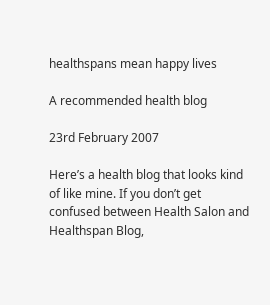healthspans mean happy lives

A recommended health blog

23rd February 2007

Here’s a health blog that looks kind of like mine. If you don’t get confused between Health Salon and Healthspan Blog,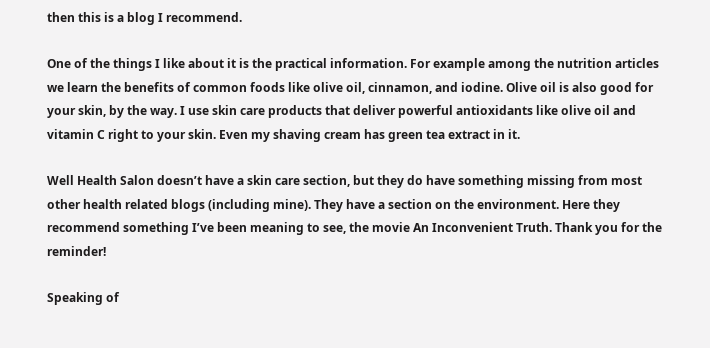then this is a blog I recommend.

One of the things I like about it is the practical information. For example among the nutrition articles we learn the benefits of common foods like olive oil, cinnamon, and iodine. Olive oil is also good for your skin, by the way. I use skin care products that deliver powerful antioxidants like olive oil and vitamin C right to your skin. Even my shaving cream has green tea extract in it.

Well Health Salon doesn’t have a skin care section, but they do have something missing from most other health related blogs (including mine). They have a section on the environment. Here they recommend something I’ve been meaning to see, the movie An Inconvenient Truth. Thank you for the reminder!

Speaking of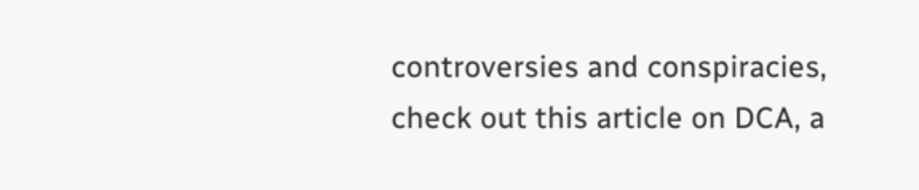controversies and conspiracies, check out this article on DCA, a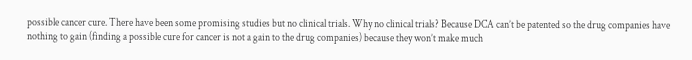possible cancer cure. There have been some promising studies but no clinical trials. Why no clinical trials? Because DCA can’t be patented so the drug companies have nothing to gain (finding a possible cure for cancer is not a gain to the drug companies) because they won’t make much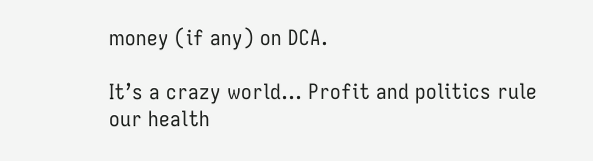money (if any) on DCA.

It’s a crazy world… Profit and politics rule our health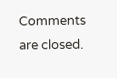Comments are closed.